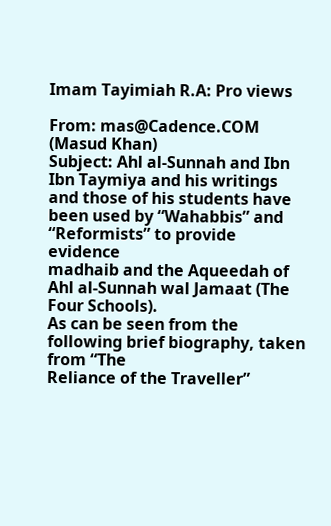Imam Tayimiah R.A: Pro views

From: mas@Cadence.COM
(Masud Khan)
Subject: Ahl al-Sunnah and Ibn
Ibn Taymiya and his writings
and those of his students have
been used by “Wahabbis” and
“Reformists” to provide evidence
madhaib and the Aqueedah of
Ahl al-Sunnah wal Jamaat (The
Four Schools).
As can be seen from the
following brief biography, taken
from “The
Reliance of the Traveller”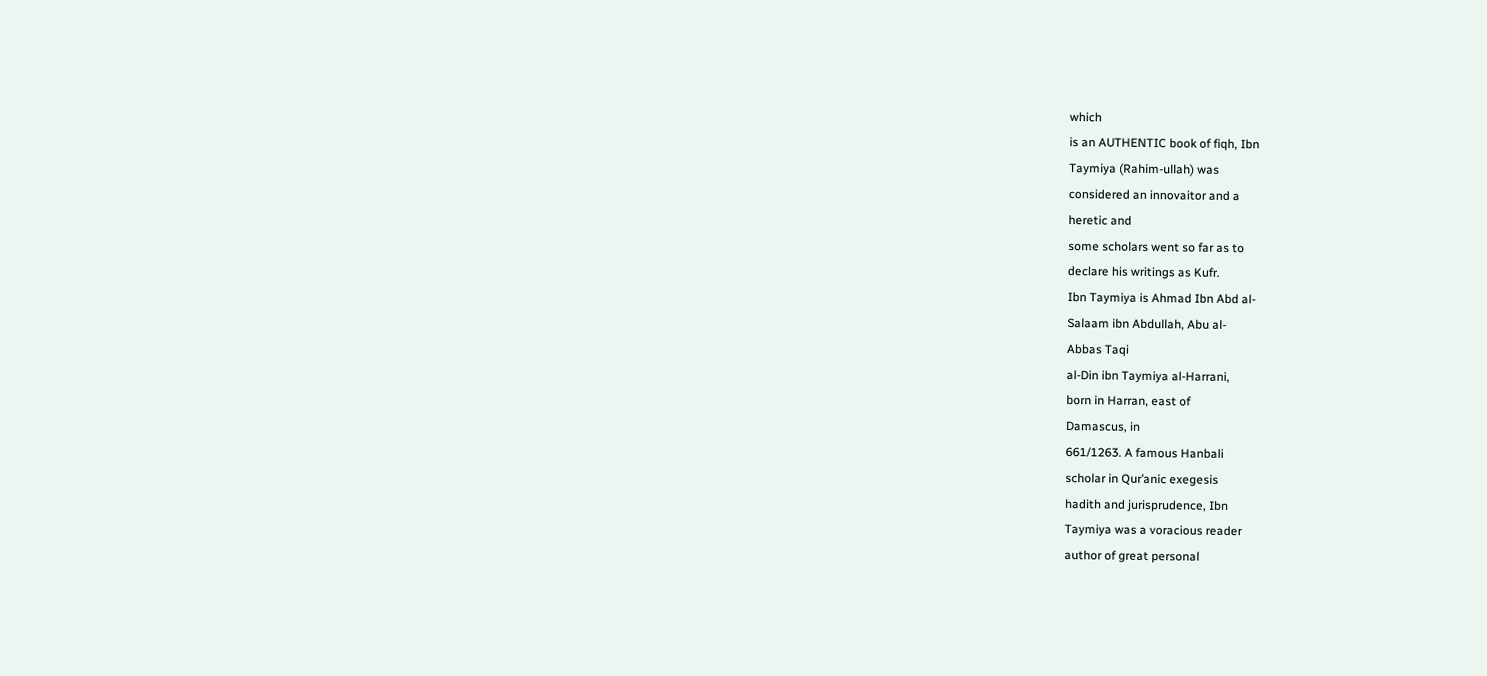which
is an AUTHENTIC book of fiqh, Ibn
Taymiya (Rahim-ullah) was
considered an innovaitor and a
heretic and
some scholars went so far as to
declare his writings as Kufr.
Ibn Taymiya is Ahmad Ibn Abd al-
Salaam ibn Abdullah, Abu al-
Abbas Taqi
al-Din ibn Taymiya al-Harrani,
born in Harran, east of
Damascus, in
661/1263. A famous Hanbali
scholar in Qur’anic exegesis
hadith and jurisprudence, Ibn
Taymiya was a voracious reader
author of great personal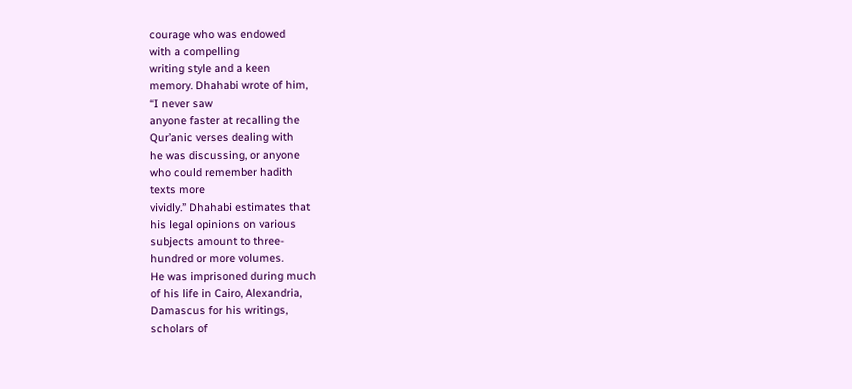courage who was endowed
with a compelling
writing style and a keen
memory. Dhahabi wrote of him,
“I never saw
anyone faster at recalling the
Qur’anic verses dealing with
he was discussing, or anyone
who could remember hadith
texts more
vividly.” Dhahabi estimates that
his legal opinions on various
subjects amount to three-
hundred or more volumes.
He was imprisoned during much
of his life in Cairo, Alexandria,
Damascus for his writings,
scholars of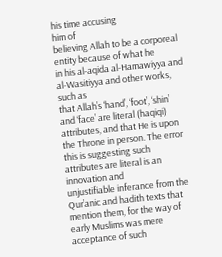his time accusing
him of
believing Allah to be a corporeal
entity because of what he
in his al-aqida al-Hamawiyya and
al-Wasitiyya and other works,
such as
that Allah’s ‘hand’, ‘foot’, ‘shin’
and ‘face’ are literal (haqiqi)
attributes, and that He is upon
the Throne in person. The error
this is suggesting such
attributes are literal is an
innovation and
unjustifiable inferance from the
Qur’anic and hadith texts that
mention them, for the way of
early Muslims was mere
acceptance of such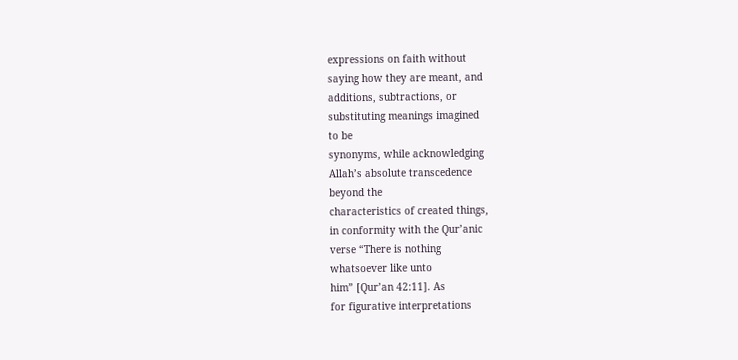expressions on faith without
saying how they are meant, and
additions, subtractions, or
substituting meanings imagined
to be
synonyms, while acknowledging
Allah’s absolute transcedence
beyond the
characteristics of created things,
in conformity with the Qur’anic
verse “There is nothing
whatsoever like unto
him” [Qur’an 42:11]. As
for figurative interpretations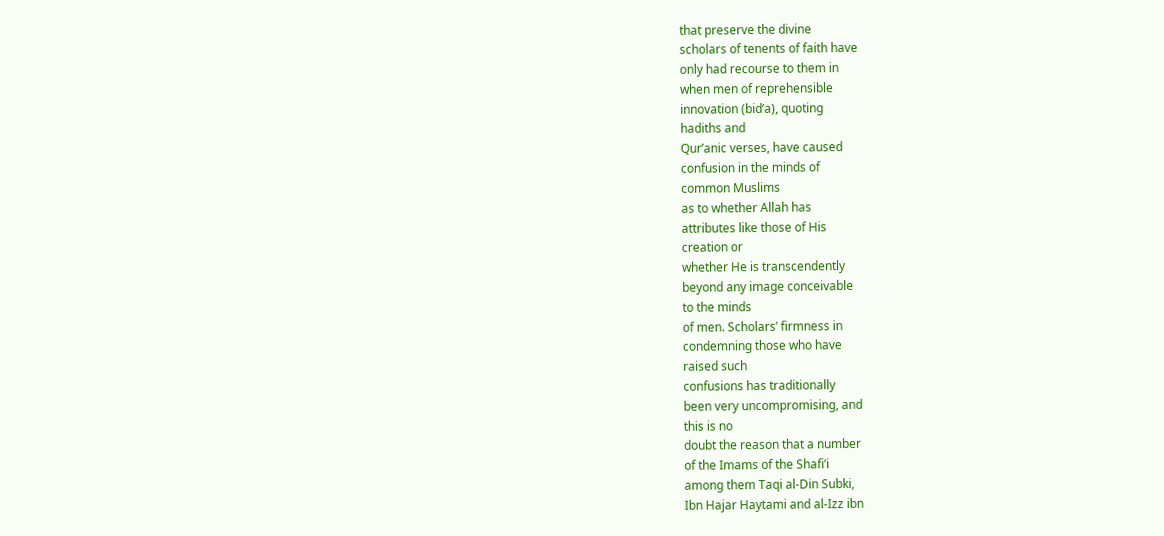that preserve the divine
scholars of tenents of faith have
only had recourse to them in
when men of reprehensible
innovation (bid’a), quoting
hadiths and
Qur’anic verses, have caused
confusion in the minds of
common Muslims
as to whether Allah has
attributes like those of His
creation or
whether He is transcendently
beyond any image conceivable
to the minds
of men. Scholars’ firmness in
condemning those who have
raised such
confusions has traditionally
been very uncompromising, and
this is no
doubt the reason that a number
of the Imams of the Shafi’i
among them Taqi al-Din Subki,
Ibn Hajar Haytami and al-Izz ibn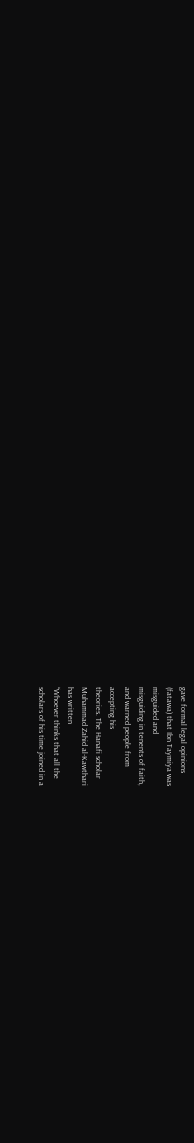gave formal legal opinions
(fatawa) that Ibn Taymiya was
misguided and
misguiding in tenents of faith,
and warned people from
accepting his
theories. The Hanafi scholar
Muhammad Zahid al-Kawthari
has written
“Whoever thinks that all the
scholars of his time joined in a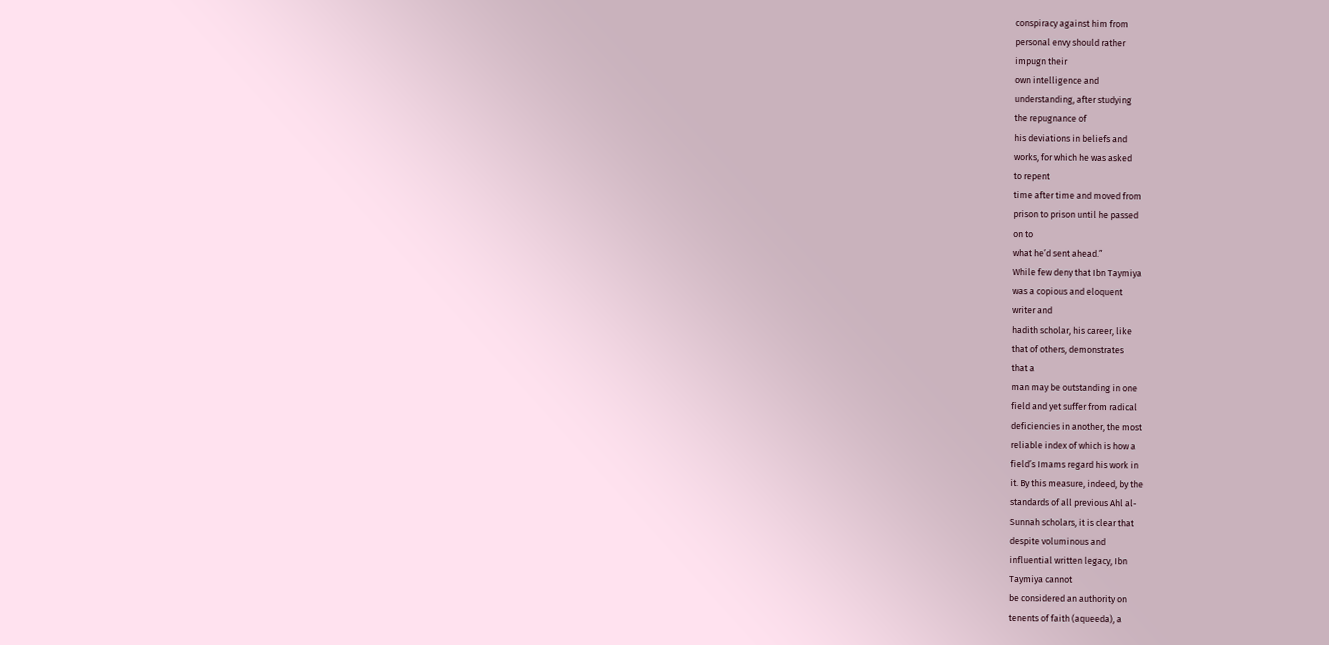conspiracy against him from
personal envy should rather
impugn their
own intelligence and
understanding, after studying
the repugnance of
his deviations in beliefs and
works, for which he was asked
to repent
time after time and moved from
prison to prison until he passed
on to
what he’d sent ahead.”
While few deny that Ibn Taymiya
was a copious and eloquent
writer and
hadith scholar, his career, like
that of others, demonstrates
that a
man may be outstanding in one
field and yet suffer from radical
deficiencies in another, the most
reliable index of which is how a
field’s Imams regard his work in
it. By this measure, indeed, by the
standards of all previous Ahl al-
Sunnah scholars, it is clear that
despite voluminous and
influential written legacy, Ibn
Taymiya cannot
be considered an authority on
tenents of faith (aqueeda), a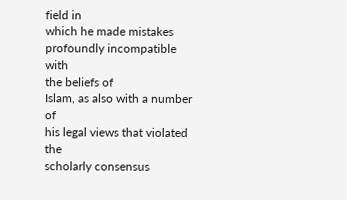field in
which he made mistakes
profoundly incompatible with
the beliefs of
Islam, as also with a number of
his legal views that violated the
scholarly consensus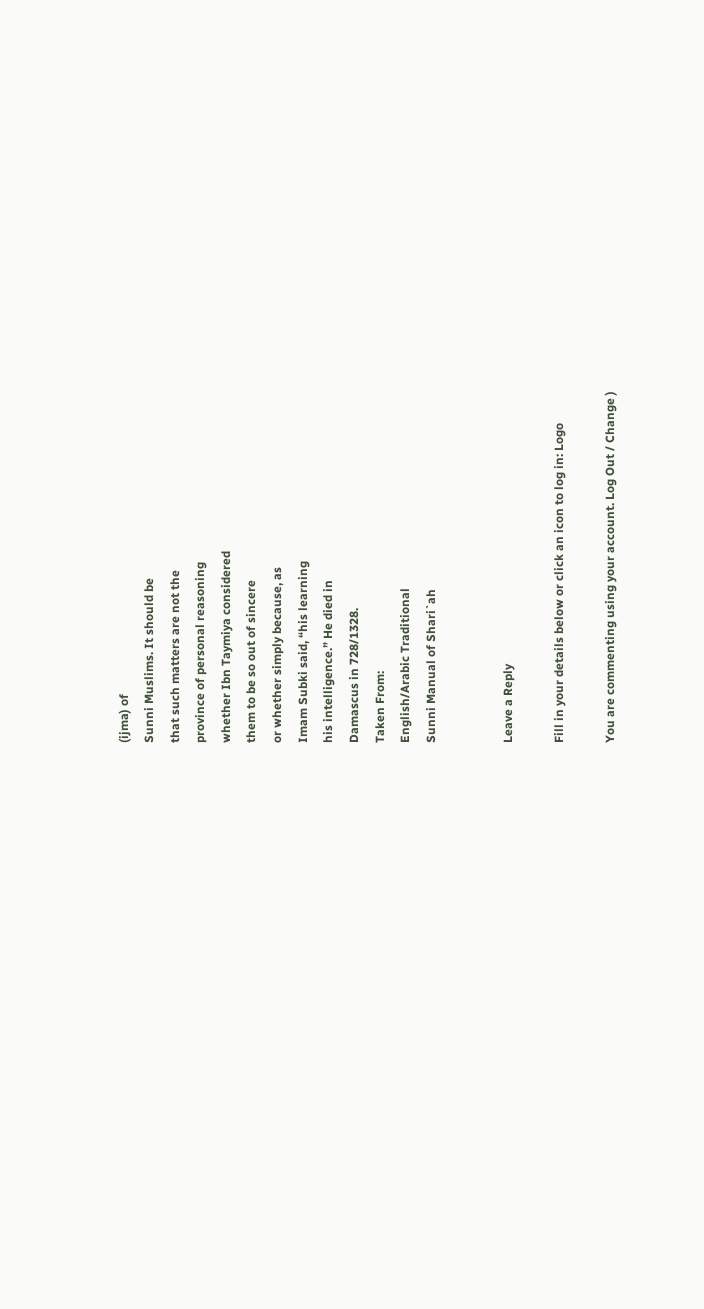(ijma) of
Sunni Muslims. It should be
that such matters are not the
province of personal reasoning
whether Ibn Taymiya considered
them to be so out of sincere
or whether simply because, as
Imam Subki said, “his learning
his intelligence.” He died in
Damascus in 728/1328.
Taken From:
English/Arabic Traditional
Sunni Manual of Shari`ah


Leave a Reply

Fill in your details below or click an icon to log in: Logo

You are commenting using your account. Log Out / Change )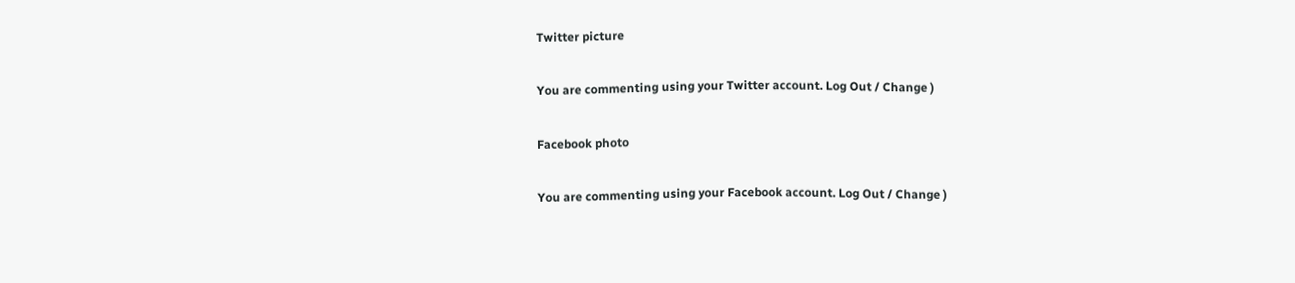Twitter picture

You are commenting using your Twitter account. Log Out / Change )

Facebook photo

You are commenting using your Facebook account. Log Out / Change )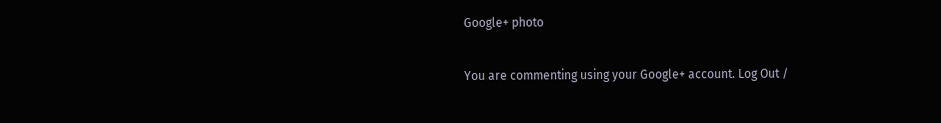Google+ photo

You are commenting using your Google+ account. Log Out /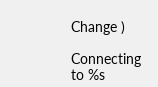Change )

Connecting to %s